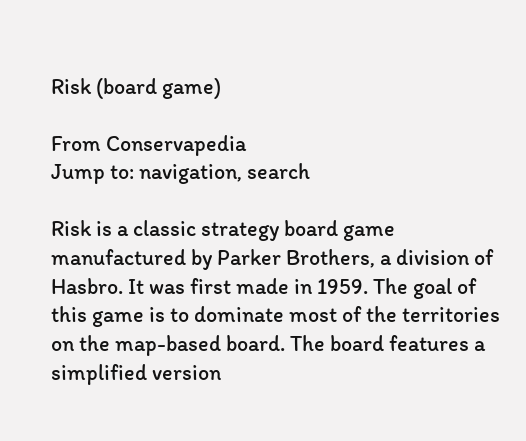Risk (board game)

From Conservapedia
Jump to: navigation, search

Risk is a classic strategy board game manufactured by Parker Brothers, a division of Hasbro. It was first made in 1959. The goal of this game is to dominate most of the territories on the map-based board. The board features a simplified version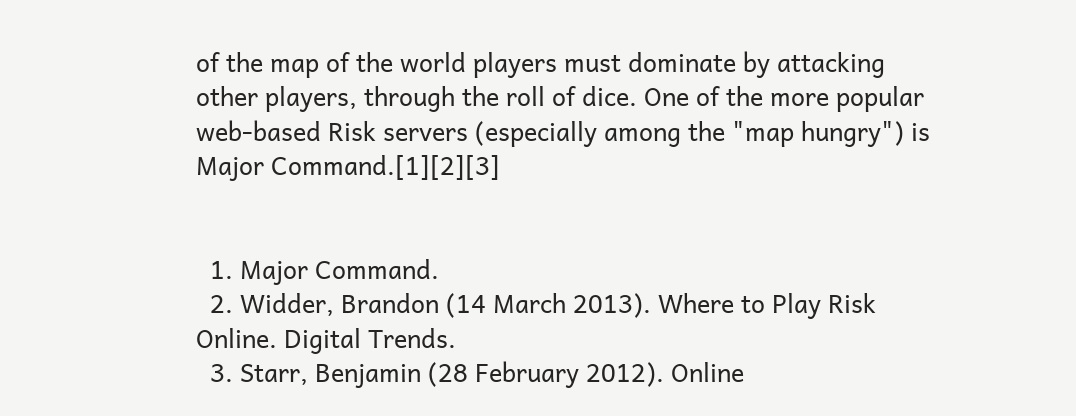of the map of the world players must dominate by attacking other players, through the roll of dice. One of the more popular web-based Risk servers (especially among the "map hungry") is Major Command.[1][2][3]


  1. Major Command.
  2. Widder, Brandon (14 March 2013). Where to Play Risk Online. Digital Trends.
  3. Starr, Benjamin (28 February 2012). Online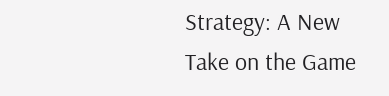Strategy: A New Take on the Game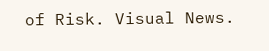of Risk. Visual News.